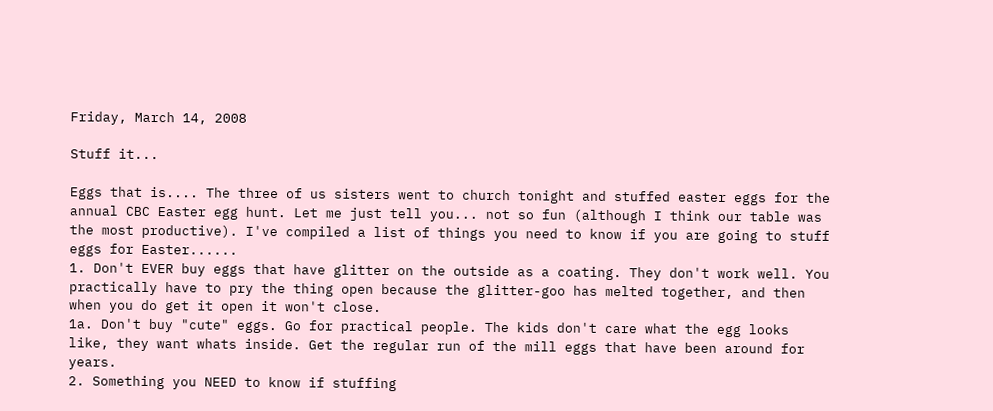Friday, March 14, 2008

Stuff it...

Eggs that is.... The three of us sisters went to church tonight and stuffed easter eggs for the annual CBC Easter egg hunt. Let me just tell you... not so fun (although I think our table was the most productive). I've compiled a list of things you need to know if you are going to stuff eggs for Easter......
1. Don't EVER buy eggs that have glitter on the outside as a coating. They don't work well. You practically have to pry the thing open because the glitter-goo has melted together, and then when you do get it open it won't close.
1a. Don't buy "cute" eggs. Go for practical people. The kids don't care what the egg looks like, they want whats inside. Get the regular run of the mill eggs that have been around for years.
2. Something you NEED to know if stuffing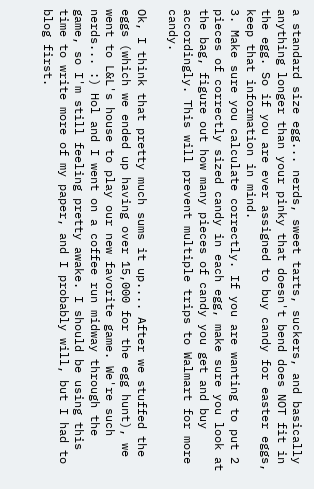a standard size egg... nerds, sweet tarts, suckers, and basically anything longer than your pinky that doesn't bend does NOT fit in the egg. So if you are ever assigned to buy candy for easter eggs, keep that information in mind.
3. Make sure you calculate correctly. If you are wanting to put 2 pieces of correctly sized candy in each egg, make sure you look at the bag, figure out how many pieces of candy you get and buy accordingly. This will prevent multiple trips to Walmart for more candy.

Ok, I think that pretty much sums it up.... After we stuffed the eggs (which we ended up having over 15,000 for the egg hunt), we went to L&L's house to play our new favorite game. We're such nerds... :) Hol and I went on a coffee run midway through the game, so I'm still feeling pretty awake. I should be using this time to write more of my paper, and I probably will, but I had to blog first.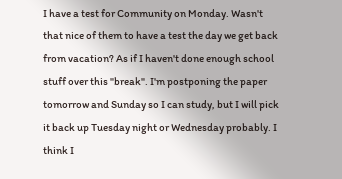I have a test for Community on Monday. Wasn't that nice of them to have a test the day we get back from vacation? As if I haven't done enough school stuff over this "break". I'm postponing the paper tomorrow and Sunday so I can study, but I will pick it back up Tuesday night or Wednesday probably. I think I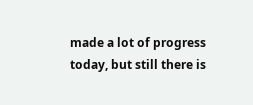made a lot of progress today, but still there is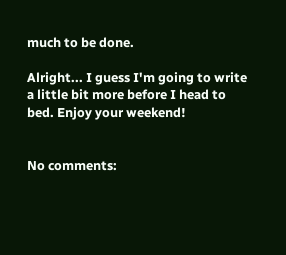much to be done.

Alright... I guess I'm going to write a little bit more before I head to bed. Enjoy your weekend!


No comments: